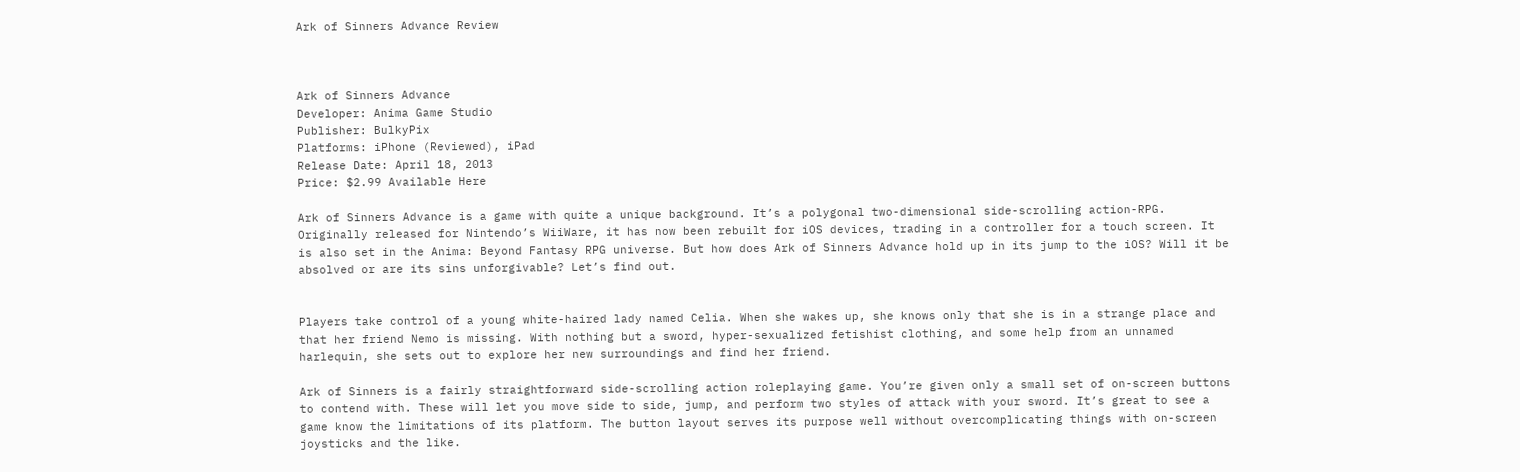Ark of Sinners Advance Review



Ark of Sinners Advance
Developer: Anima Game Studio
Publisher: BulkyPix
Platforms: iPhone (Reviewed), iPad
Release Date: April 18, 2013
Price: $2.99 Available Here

Ark of Sinners Advance is a game with quite a unique background. It’s a polygonal two-dimensional side-scrolling action-RPG. Originally released for Nintendo’s WiiWare, it has now been rebuilt for iOS devices, trading in a controller for a touch screen. It is also set in the Anima: Beyond Fantasy RPG universe. But how does Ark of Sinners Advance hold up in its jump to the iOS? Will it be absolved or are its sins unforgivable? Let’s find out.


Players take control of a young white-haired lady named Celia. When she wakes up, she knows only that she is in a strange place and that her friend Nemo is missing. With nothing but a sword, hyper-sexualized fetishist clothing, and some help from an unnamed harlequin, she sets out to explore her new surroundings and find her friend.

Ark of Sinners is a fairly straightforward side-scrolling action roleplaying game. You’re given only a small set of on-screen buttons to contend with. These will let you move side to side, jump, and perform two styles of attack with your sword. It’s great to see a game know the limitations of its platform. The button layout serves its purpose well without overcomplicating things with on-screen joysticks and the like.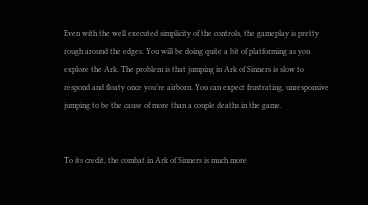Even with the well executed simplicity of the controls, the gameplay is pretty rough around the edges. You will be doing quite a bit of platforming as you explore the Ark. The problem is that jumping in Ark of Sinners is slow to respond and floaty once you’re airborn. You can expect frustrating, unresponsive jumping to be the cause of more than a couple deaths in the game.


To its credit, the combat in Ark of Sinners is much more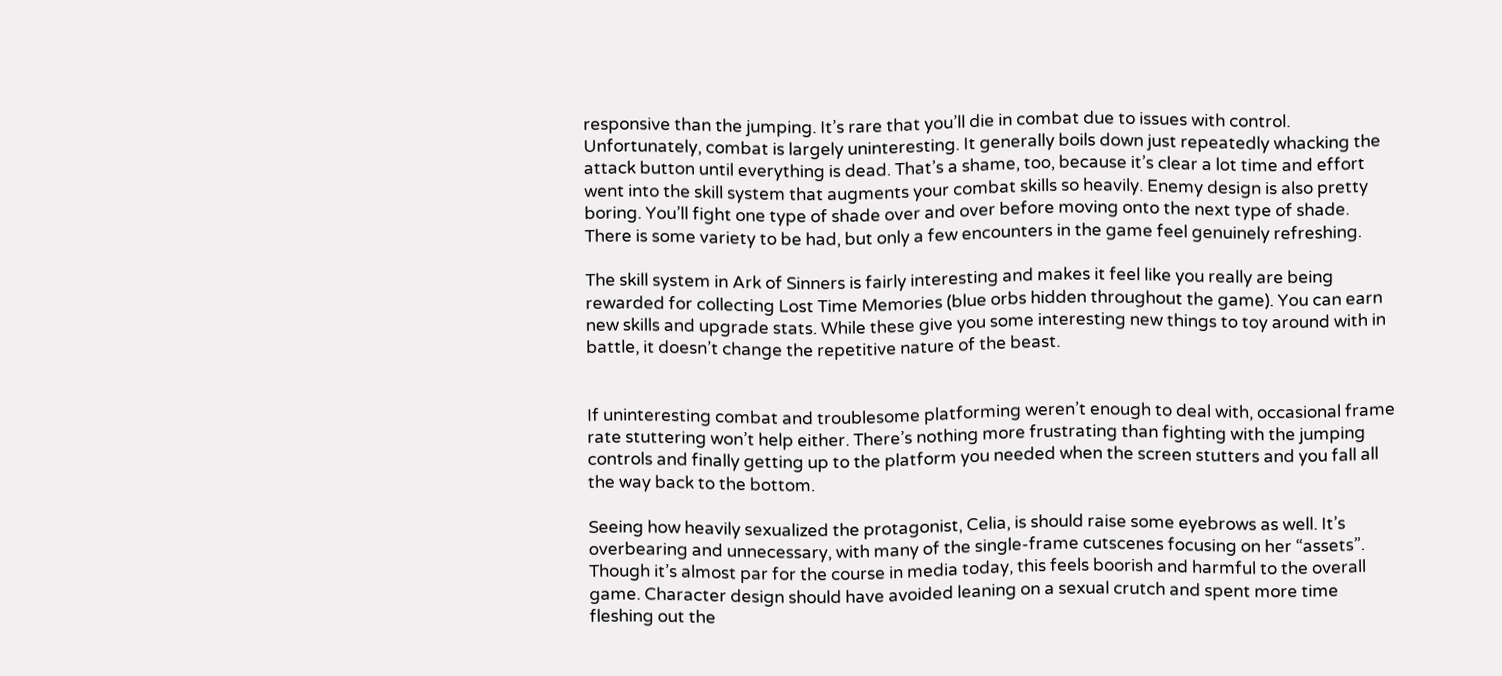responsive than the jumping. It’s rare that you’ll die in combat due to issues with control. Unfortunately, combat is largely uninteresting. It generally boils down just repeatedly whacking the attack button until everything is dead. That’s a shame, too, because it’s clear a lot time and effort went into the skill system that augments your combat skills so heavily. Enemy design is also pretty boring. You’ll fight one type of shade over and over before moving onto the next type of shade. There is some variety to be had, but only a few encounters in the game feel genuinely refreshing.

The skill system in Ark of Sinners is fairly interesting and makes it feel like you really are being rewarded for collecting Lost Time Memories (blue orbs hidden throughout the game). You can earn new skills and upgrade stats. While these give you some interesting new things to toy around with in battle, it doesn’t change the repetitive nature of the beast.


If uninteresting combat and troublesome platforming weren’t enough to deal with, occasional frame rate stuttering won’t help either. There’s nothing more frustrating than fighting with the jumping controls and finally getting up to the platform you needed when the screen stutters and you fall all the way back to the bottom.

Seeing how heavily sexualized the protagonist, Celia, is should raise some eyebrows as well. It’s overbearing and unnecessary, with many of the single-frame cutscenes focusing on her “assets”. Though it’s almost par for the course in media today, this feels boorish and harmful to the overall game. Character design should have avoided leaning on a sexual crutch and spent more time fleshing out the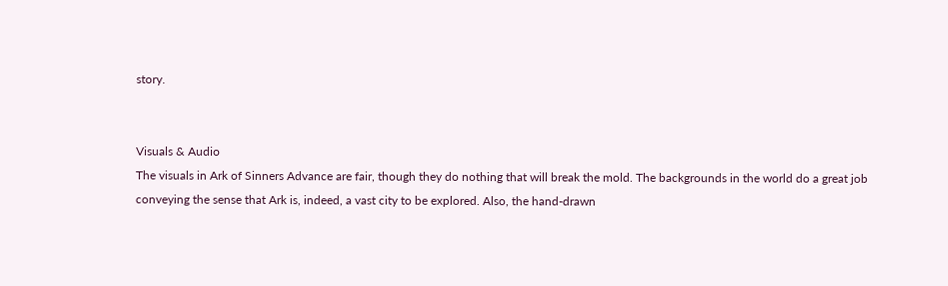story.


Visuals & Audio
The visuals in Ark of Sinners Advance are fair, though they do nothing that will break the mold. The backgrounds in the world do a great job conveying the sense that Ark is, indeed, a vast city to be explored. Also, the hand-drawn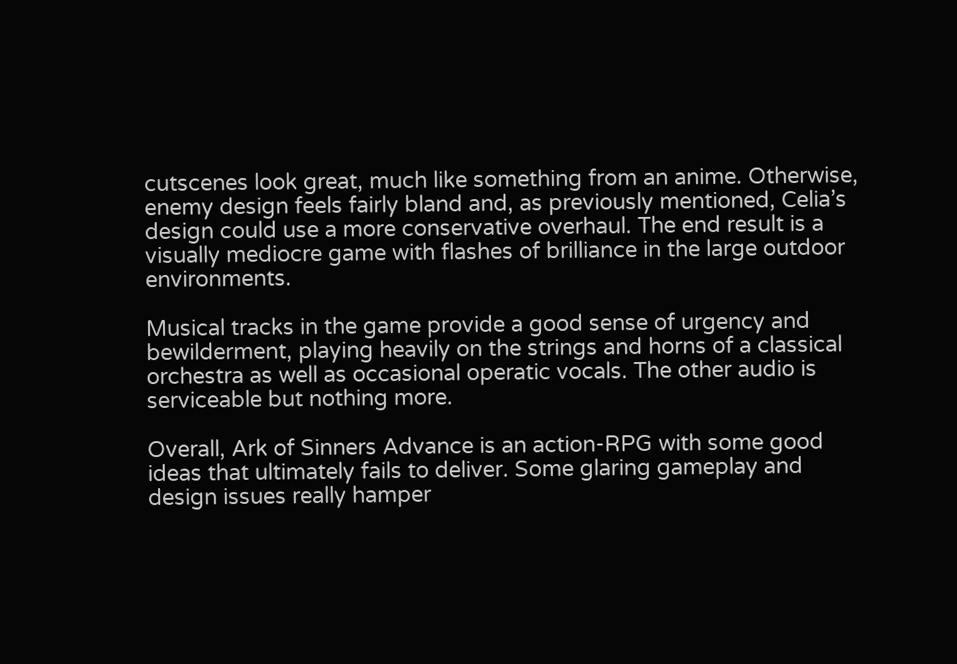cutscenes look great, much like something from an anime. Otherwise, enemy design feels fairly bland and, as previously mentioned, Celia’s design could use a more conservative overhaul. The end result is a visually mediocre game with flashes of brilliance in the large outdoor environments.

Musical tracks in the game provide a good sense of urgency and bewilderment, playing heavily on the strings and horns of a classical orchestra as well as occasional operatic vocals. The other audio is serviceable but nothing more.

Overall, Ark of Sinners Advance is an action-RPG with some good ideas that ultimately fails to deliver. Some glaring gameplay and design issues really hamper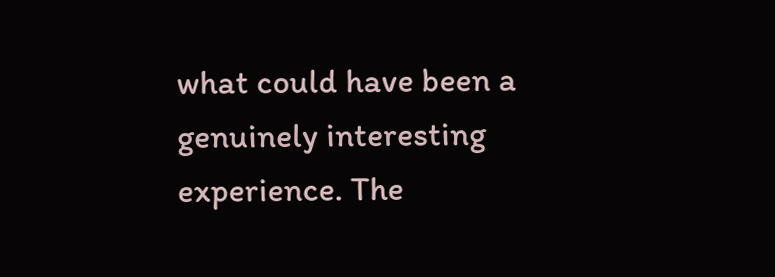what could have been a genuinely interesting experience. The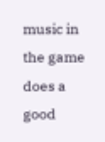music in the game does a good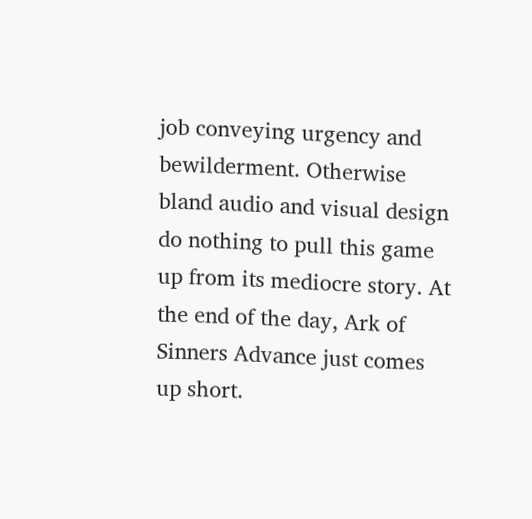job conveying urgency and bewilderment. Otherwise bland audio and visual design do nothing to pull this game up from its mediocre story. At the end of the day, Ark of Sinners Advance just comes up short.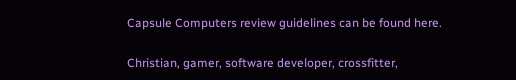Capsule Computers review guidelines can be found here.

Christian, gamer, software developer, crossfitter,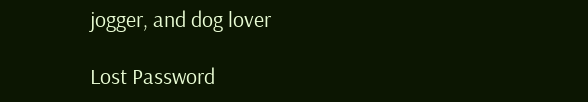jogger, and dog lover

Lost Password